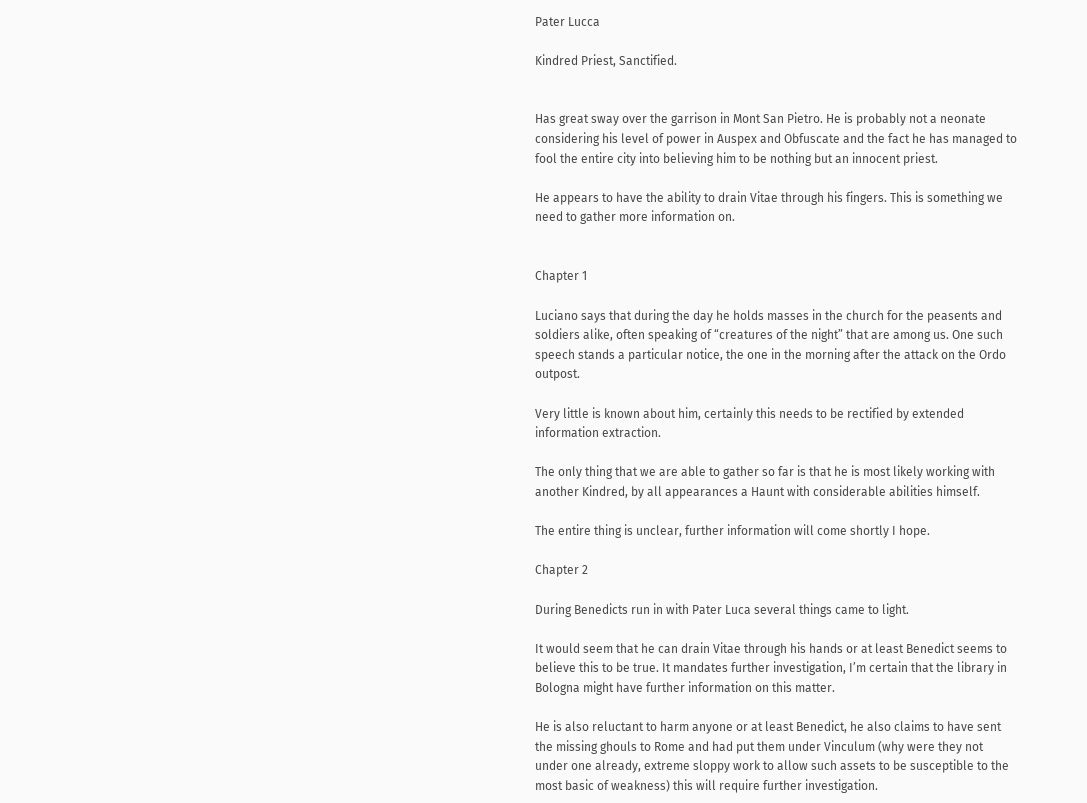Pater Lucca

Kindred Priest, Sanctified.


Has great sway over the garrison in Mont San Pietro. He is probably not a neonate considering his level of power in Auspex and Obfuscate and the fact he has managed to fool the entire city into believing him to be nothing but an innocent priest.

He appears to have the ability to drain Vitae through his fingers. This is something we need to gather more information on.


Chapter 1

Luciano says that during the day he holds masses in the church for the peasents and soldiers alike, often speaking of “creatures of the night” that are among us. One such speech stands a particular notice, the one in the morning after the attack on the Ordo outpost.

Very little is known about him, certainly this needs to be rectified by extended information extraction.

The only thing that we are able to gather so far is that he is most likely working with another Kindred, by all appearances a Haunt with considerable abilities himself.

The entire thing is unclear, further information will come shortly I hope.

Chapter 2

During Benedicts run in with Pater Luca several things came to light.

It would seem that he can drain Vitae through his hands or at least Benedict seems to believe this to be true. It mandates further investigation, I’m certain that the library in Bologna might have further information on this matter.

He is also reluctant to harm anyone or at least Benedict, he also claims to have sent the missing ghouls to Rome and had put them under Vinculum (why were they not under one already, extreme sloppy work to allow such assets to be susceptible to the most basic of weakness) this will require further investigation.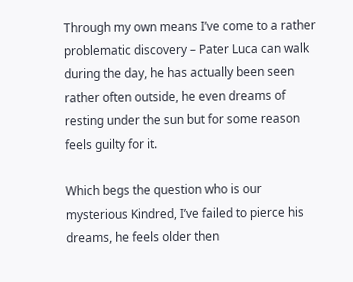Through my own means I’ve come to a rather problematic discovery – Pater Luca can walk during the day, he has actually been seen rather often outside, he even dreams of resting under the sun but for some reason feels guilty for it.

Which begs the question who is our mysterious Kindred, I’ve failed to pierce his dreams, he feels older then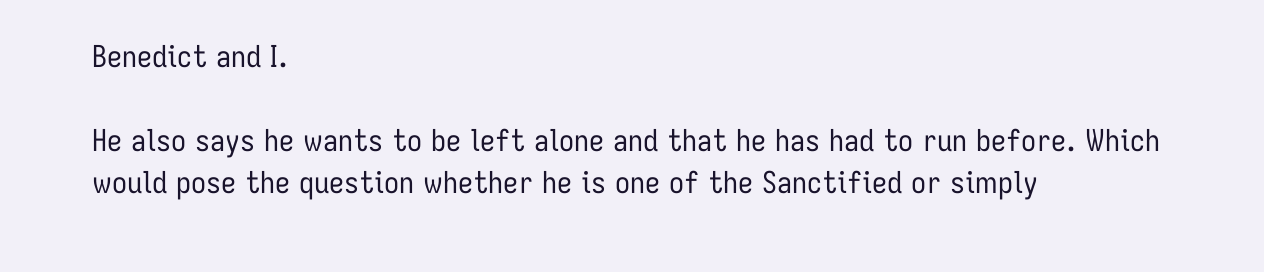Benedict and I.

He also says he wants to be left alone and that he has had to run before. Which would pose the question whether he is one of the Sanctified or simply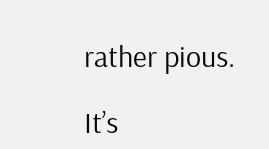rather pious.

It’s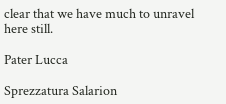clear that we have much to unravel here still.

Pater Lucca

Sprezzatura Salarion